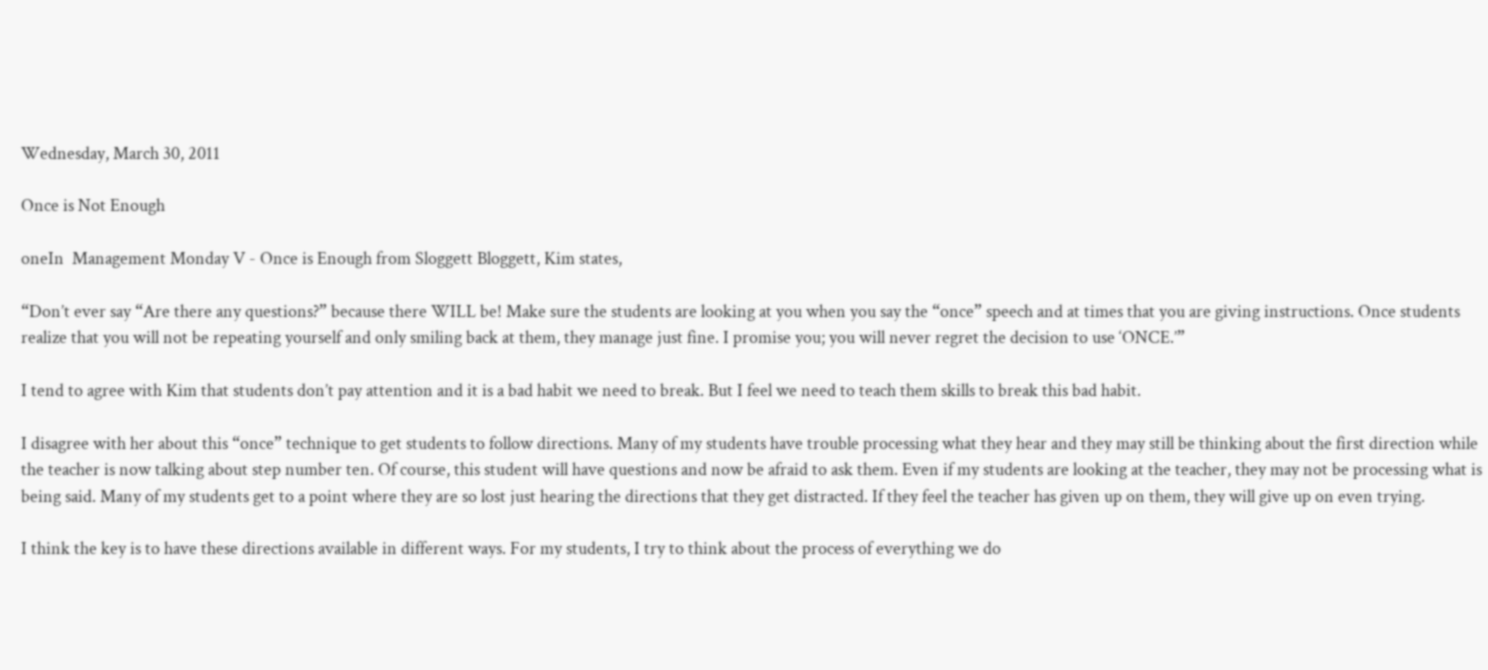Wednesday, March 30, 2011

Once is Not Enough

oneIn  Management Monday V - Once is Enough from Sloggett Bloggett, Kim states,

“Don’t ever say “Are there any questions?” because there WILL be! Make sure the students are looking at you when you say the “once” speech and at times that you are giving instructions. Once students realize that you will not be repeating yourself and only smiling back at them, they manage just fine. I promise you; you will never regret the decision to use ‘ONCE.’”

I tend to agree with Kim that students don’t pay attention and it is a bad habit we need to break. But I feel we need to teach them skills to break this bad habit.

I disagree with her about this “once” technique to get students to follow directions. Many of my students have trouble processing what they hear and they may still be thinking about the first direction while the teacher is now talking about step number ten. Of course, this student will have questions and now be afraid to ask them. Even if my students are looking at the teacher, they may not be processing what is being said. Many of my students get to a point where they are so lost just hearing the directions that they get distracted. If they feel the teacher has given up on them, they will give up on even trying.

I think the key is to have these directions available in different ways. For my students, I try to think about the process of everything we do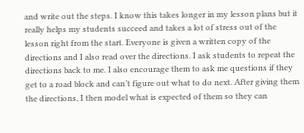and write out the steps. I know this takes longer in my lesson plans but it really helps my students succeed and takes a lot of stress out of the lesson right from the start. Everyone is given a written copy of the directions and I also read over the directions. I ask students to repeat the directions back to me. I also encourage them to ask me questions if they get to a road block and can’t figure out what to do next. After giving them the directions, I then model what is expected of them so they can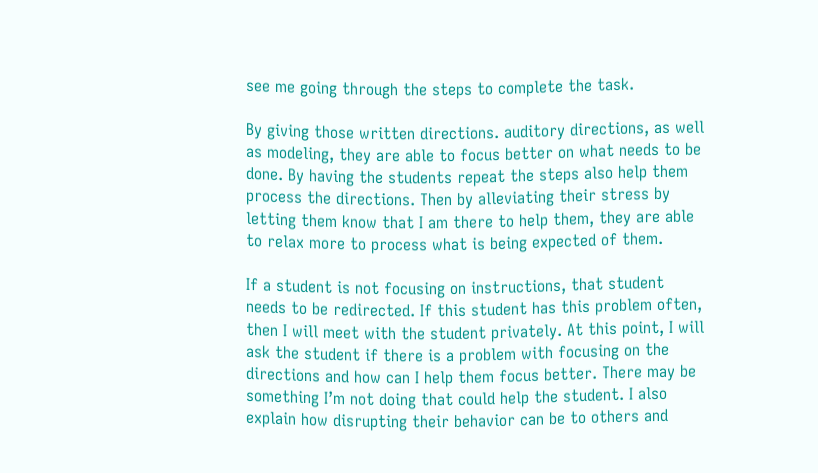see me going through the steps to complete the task.

By giving those written directions. auditory directions, as well as modeling, they are able to focus better on what needs to be done. By having the students repeat the steps also help them process the directions. Then by alleviating their stress by letting them know that I am there to help them, they are able to relax more to process what is being expected of them.

If a student is not focusing on instructions, that student needs to be redirected. If this student has this problem often, then I will meet with the student privately. At this point, I will ask the student if there is a problem with focusing on the directions and how can I help them focus better. There may be something I’m not doing that could help the student. I also explain how disrupting their behavior can be to others and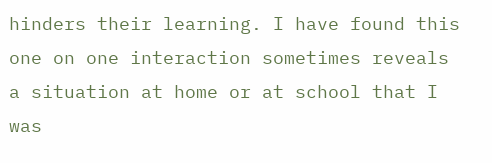hinders their learning. I have found this one on one interaction sometimes reveals a situation at home or at school that I was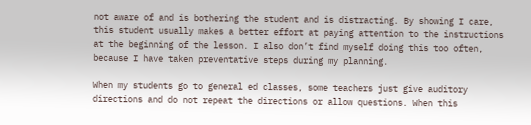not aware of and is bothering the student and is distracting. By showing I care, this student usually makes a better effort at paying attention to the instructions at the beginning of the lesson. I also don’t find myself doing this too often, because I have taken preventative steps during my planning.

When my students go to general ed classes, some teachers just give auditory directions and do not repeat the directions or allow questions. When this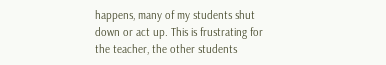happens, many of my students shut down or act up. This is frustrating for the teacher, the other students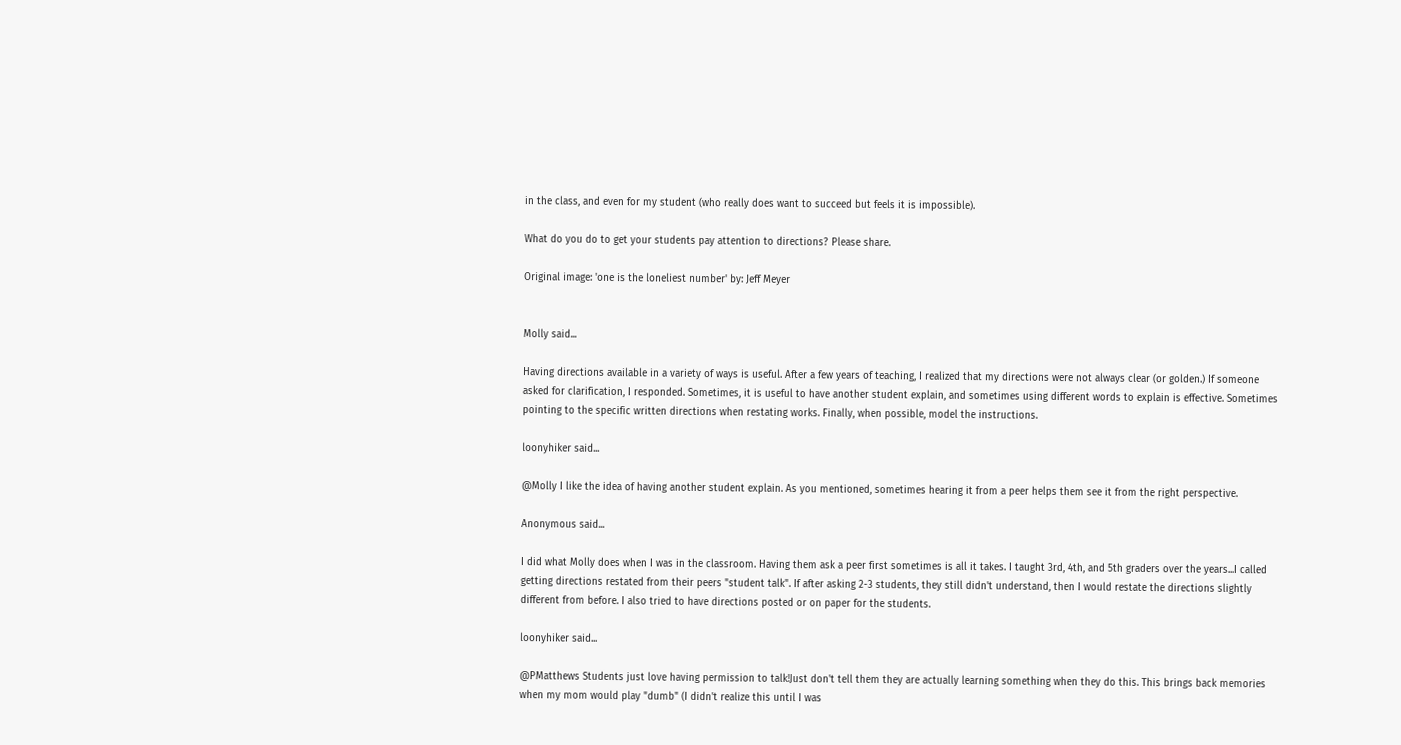in the class, and even for my student (who really does want to succeed but feels it is impossible).

What do you do to get your students pay attention to directions? Please share.

Original image: 'one is the loneliest number' by: Jeff Meyer


Molly said...

Having directions available in a variety of ways is useful. After a few years of teaching, I realized that my directions were not always clear (or golden.) If someone asked for clarification, I responded. Sometimes, it is useful to have another student explain, and sometimes using different words to explain is effective. Sometimes pointing to the specific written directions when restating works. Finally, when possible, model the instructions.

loonyhiker said...

@Molly I like the idea of having another student explain. As you mentioned, sometimes hearing it from a peer helps them see it from the right perspective.

Anonymous said...

I did what Molly does when I was in the classroom. Having them ask a peer first sometimes is all it takes. I taught 3rd, 4th, and 5th graders over the years...I called getting directions restated from their peers "student talk". If after asking 2-3 students, they still didn't understand, then I would restate the directions slightly different from before. I also tried to have directions posted or on paper for the students.

loonyhiker said...

@PMatthews Students just love having permission to talk!Just don't tell them they are actually learning something when they do this. This brings back memories when my mom would play "dumb" (I didn't realize this until I was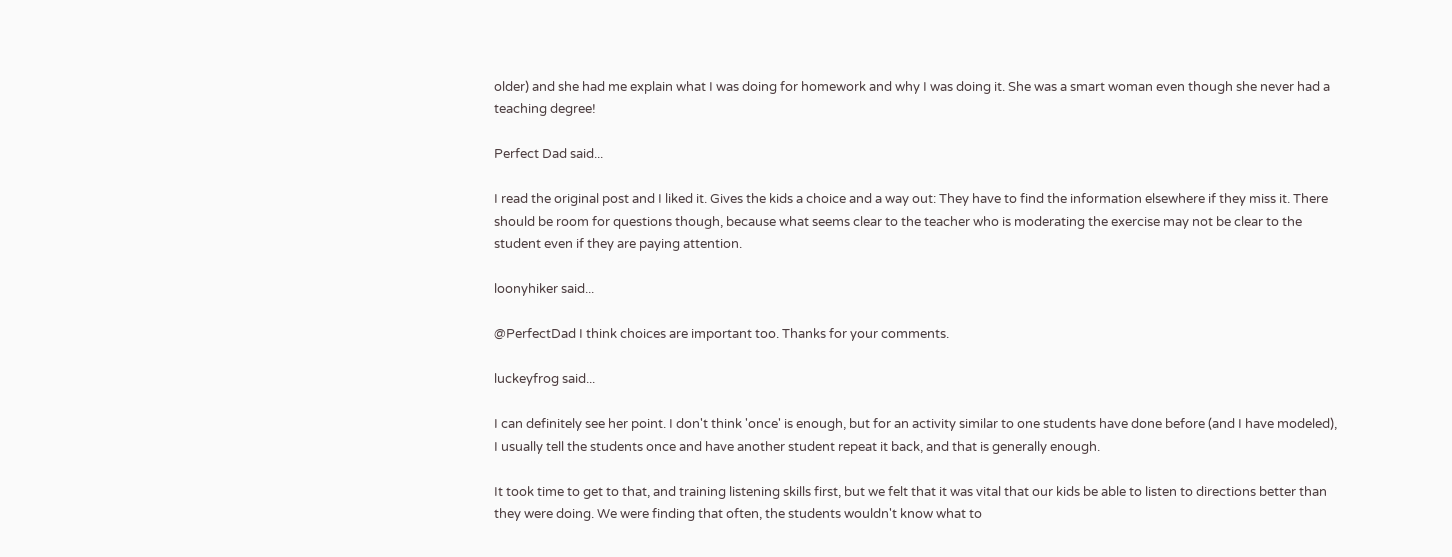older) and she had me explain what I was doing for homework and why I was doing it. She was a smart woman even though she never had a teaching degree!

Perfect Dad said...

I read the original post and I liked it. Gives the kids a choice and a way out: They have to find the information elsewhere if they miss it. There should be room for questions though, because what seems clear to the teacher who is moderating the exercise may not be clear to the student even if they are paying attention.

loonyhiker said...

@PerfectDad I think choices are important too. Thanks for your comments.

luckeyfrog said...

I can definitely see her point. I don't think 'once' is enough, but for an activity similar to one students have done before (and I have modeled), I usually tell the students once and have another student repeat it back, and that is generally enough.

It took time to get to that, and training listening skills first, but we felt that it was vital that our kids be able to listen to directions better than they were doing. We were finding that often, the students wouldn't know what to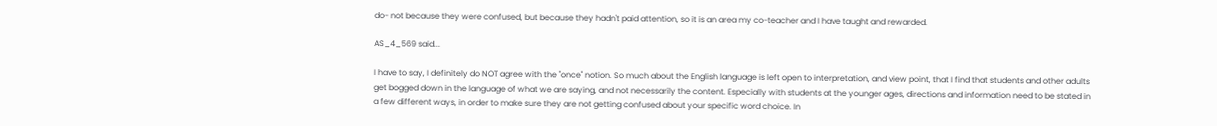do- not because they were confused, but because they hadn't paid attention, so it is an area my co-teacher and I have taught and rewarded.

AS_4_569 said...

I have to say, I definitely do NOT agree with the "once" notion. So much about the English language is left open to interpretation, and view point, that I find that students and other adults get bogged down in the language of what we are saying, and not necessarily the content. Especially with students at the younger ages, directions and information need to be stated in a few different ways, in order to make sure they are not getting confused about your specific word choice. In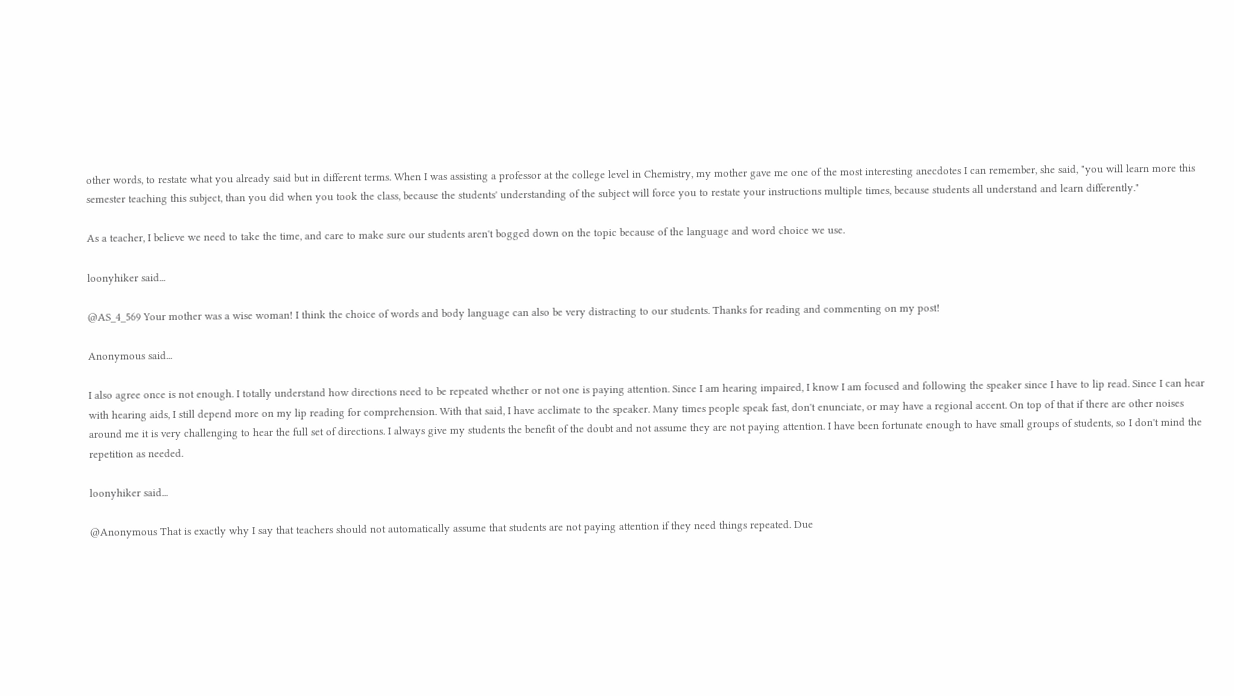other words, to restate what you already said but in different terms. When I was assisting a professor at the college level in Chemistry, my mother gave me one of the most interesting anecdotes I can remember, she said, "you will learn more this semester teaching this subject, than you did when you took the class, because the students' understanding of the subject will force you to restate your instructions multiple times, because students all understand and learn differently."

As a teacher, I believe we need to take the time, and care to make sure our students aren't bogged down on the topic because of the language and word choice we use.

loonyhiker said...

@AS_4_569 Your mother was a wise woman! I think the choice of words and body language can also be very distracting to our students. Thanks for reading and commenting on my post!

Anonymous said...

I also agree once is not enough. I totally understand how directions need to be repeated whether or not one is paying attention. Since I am hearing impaired, I know I am focused and following the speaker since I have to lip read. Since I can hear with hearing aids, I still depend more on my lip reading for comprehension. With that said, I have acclimate to the speaker. Many times people speak fast, don't enunciate, or may have a regional accent. On top of that if there are other noises around me it is very challenging to hear the full set of directions. I always give my students the benefit of the doubt and not assume they are not paying attention. I have been fortunate enough to have small groups of students, so I don't mind the repetition as needed.

loonyhiker said...

@Anonymous That is exactly why I say that teachers should not automatically assume that students are not paying attention if they need things repeated. Due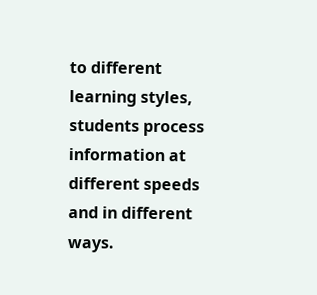to different learning styles, students process information at different speeds and in different ways.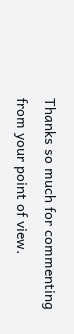Thanks so much for commenting from your point of view.